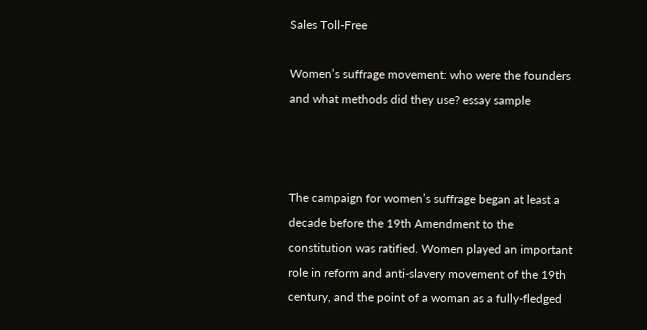Sales Toll-Free

Women’s suffrage movement: who were the founders and what methods did they use? essay sample



The campaign for women’s suffrage began at least a decade before the 19th Amendment to the constitution was ratified. Women played an important role in reform and anti-slavery movement of the 19th century, and the point of a woman as a fully-fledged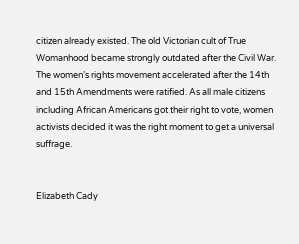citizen already existed. The old Victorian cult of True Womanhood became strongly outdated after the Civil War. The women’s rights movement accelerated after the 14th and 15th Amendments were ratified. As all male citizens including African Americans got their right to vote, women activists decided it was the right moment to get a universal suffrage.


Elizabeth Cady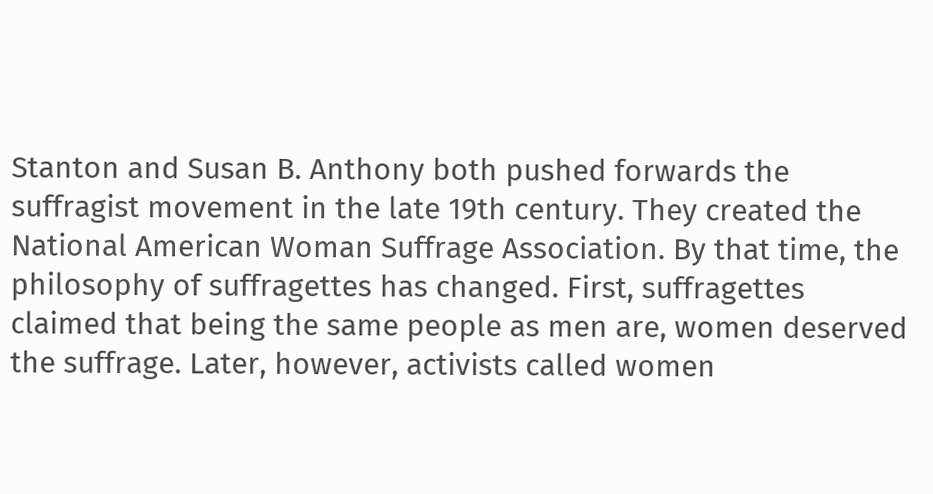Stanton and Susan B. Anthony both pushed forwards the suffragist movement in the late 19th century. They created the National American Woman Suffrage Association. By that time, the philosophy of suffragettes has changed. First, suffragettes claimed that being the same people as men are, women deserved the suffrage. Later, however, activists called women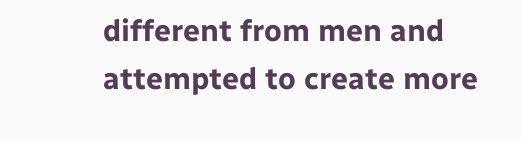different from men and attempted to create more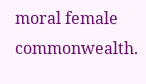moral female commonwealth.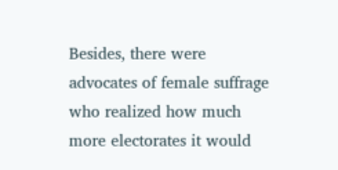Besides, there were advocates of female suffrage who realized how much more electorates it would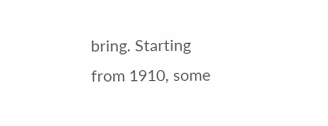bring. Starting from 1910, some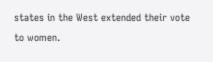states in the West extended their vote to women.